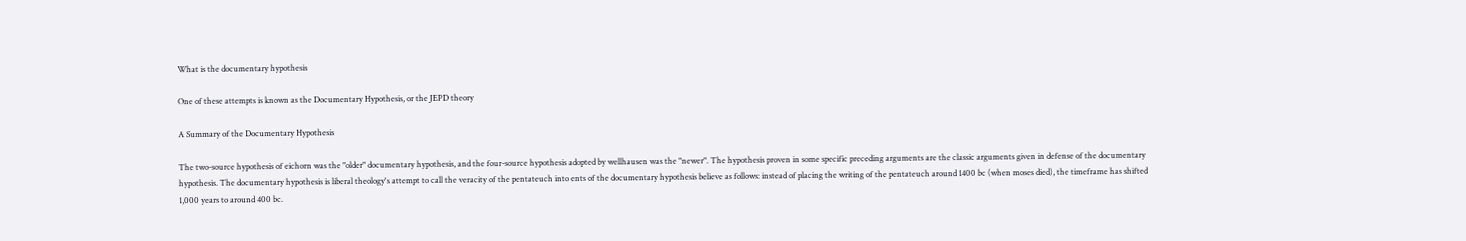What is the documentary hypothesis

One of these attempts is known as the Documentary Hypothesis, or the JEPD theory

A Summary of the Documentary Hypothesis

The two-source hypothesis of eichorn was the "older" documentary hypothesis, and the four-source hypothesis adopted by wellhausen was the "newer". The hypothesis proven in some specific preceding arguments are the classic arguments given in defense of the documentary hypothesis. The documentary hypothesis is liberal theology's attempt to call the veracity of the pentateuch into ents of the documentary hypothesis believe as follows: instead of placing the writing of the pentateuch around 1400 bc (when moses died), the timeframe has shifted 1,000 years to around 400 bc.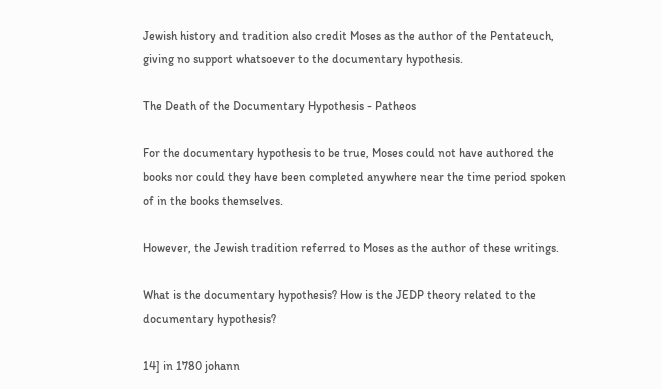Jewish history and tradition also credit Moses as the author of the Pentateuch, giving no support whatsoever to the documentary hypothesis.

The Death of the Documentary Hypothesis - Patheos

For the documentary hypothesis to be true, Moses could not have authored the books nor could they have been completed anywhere near the time period spoken of in the books themselves.

However, the Jewish tradition referred to Moses as the author of these writings.

What is the documentary hypothesis? How is the JEDP theory related to the documentary hypothesis?

14] in 1780 johann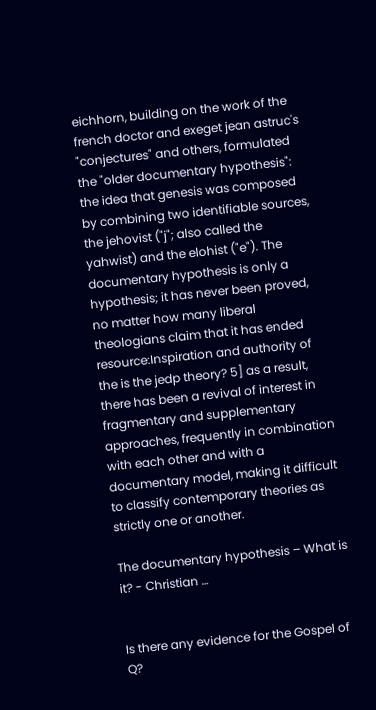eichhorn, building on the work of the french doctor and exeget jean astruc's "conjectures" and others, formulated the "older documentary hypothesis": the idea that genesis was composed by combining two identifiable sources, the jehovist ("j"; also called the yahwist) and the elohist ("e"). The documentary hypothesis is only a hypothesis; it has never been proved, no matter how many liberal theologians claim that it has ended resource:Inspiration and authority of the is the jedp theory? 5] as a result, there has been a revival of interest in fragmentary and supplementary approaches, frequently in combination with each other and with a documentary model, making it difficult to classify contemporary theories as strictly one or another.

The documentary hypothesis – What is it? - Christian …


Is there any evidence for the Gospel of Q?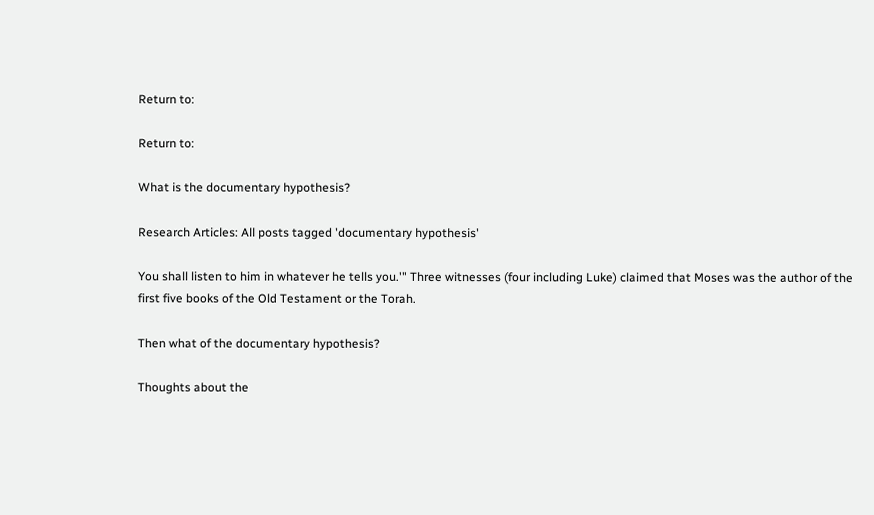Return to:

Return to:

What is the documentary hypothesis?

Research Articles: All posts tagged 'documentary hypothesis'

You shall listen to him in whatever he tells you.'" Three witnesses (four including Luke) claimed that Moses was the author of the first five books of the Old Testament or the Torah.

Then what of the documentary hypothesis?

Thoughts about the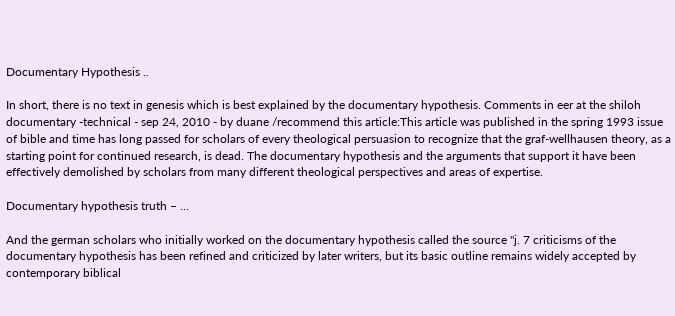Documentary Hypothesis ..

In short, there is no text in genesis which is best explained by the documentary hypothesis. Comments in eer at the shiloh documentary -technical - sep 24, 2010 - by duane /recommend this article:This article was published in the spring 1993 issue of bible and time has long passed for scholars of every theological persuasion to recognize that the graf-wellhausen theory, as a starting point for continued research, is dead. The documentary hypothesis and the arguments that support it have been effectively demolished by scholars from many different theological perspectives and areas of expertise.

Documentary hypothesis truth – …

And the german scholars who initially worked on the documentary hypothesis called the source "j. 7 criticisms of the documentary hypothesis has been refined and criticized by later writers, but its basic outline remains widely accepted by contemporary biblical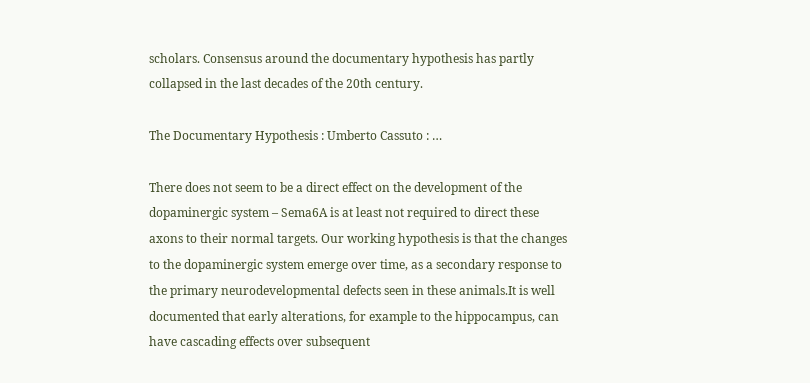scholars. Consensus around the documentary hypothesis has partly collapsed in the last decades of the 20th century.

The Documentary Hypothesis : Umberto Cassuto : …

There does not seem to be a direct effect on the development of the dopaminergic system – Sema6A is at least not required to direct these axons to their normal targets. Our working hypothesis is that the changes to the dopaminergic system emerge over time, as a secondary response to the primary neurodevelopmental defects seen in these animals.It is well documented that early alterations, for example to the hippocampus, can have cascading effects over subsequent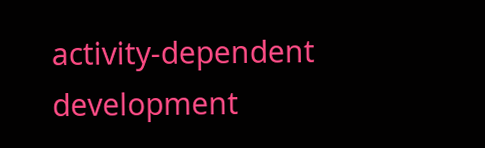activity-dependent development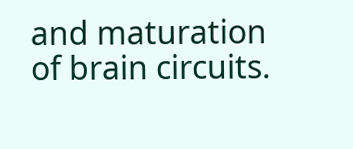and maturation of brain circuits.